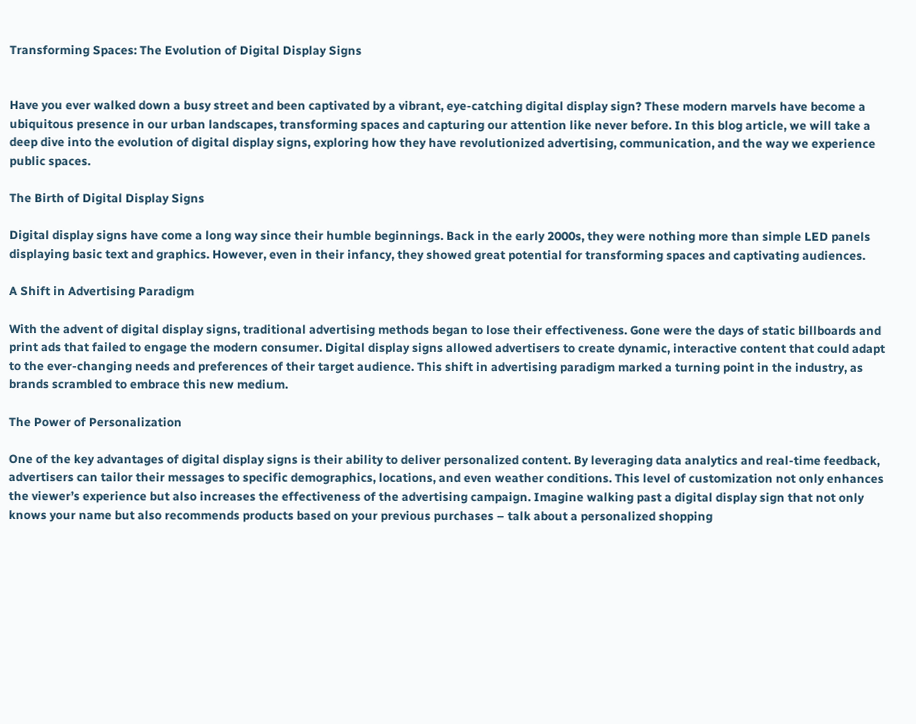Transforming Spaces: The Evolution of Digital Display Signs


Have you ever walked down a busy street and been captivated by a vibrant, eye-catching digital display sign? These modern marvels have become a ubiquitous presence in our urban landscapes, transforming spaces and capturing our attention like never before. In this blog article, we will take a deep dive into the evolution of digital display signs, exploring how they have revolutionized advertising, communication, and the way we experience public spaces.

The Birth of Digital Display Signs

Digital display signs have come a long way since their humble beginnings. Back in the early 2000s, they were nothing more than simple LED panels displaying basic text and graphics. However, even in their infancy, they showed great potential for transforming spaces and captivating audiences.

A Shift in Advertising Paradigm

With the advent of digital display signs, traditional advertising methods began to lose their effectiveness. Gone were the days of static billboards and print ads that failed to engage the modern consumer. Digital display signs allowed advertisers to create dynamic, interactive content that could adapt to the ever-changing needs and preferences of their target audience. This shift in advertising paradigm marked a turning point in the industry, as brands scrambled to embrace this new medium.

The Power of Personalization

One of the key advantages of digital display signs is their ability to deliver personalized content. By leveraging data analytics and real-time feedback, advertisers can tailor their messages to specific demographics, locations, and even weather conditions. This level of customization not only enhances the viewer’s experience but also increases the effectiveness of the advertising campaign. Imagine walking past a digital display sign that not only knows your name but also recommends products based on your previous purchases – talk about a personalized shopping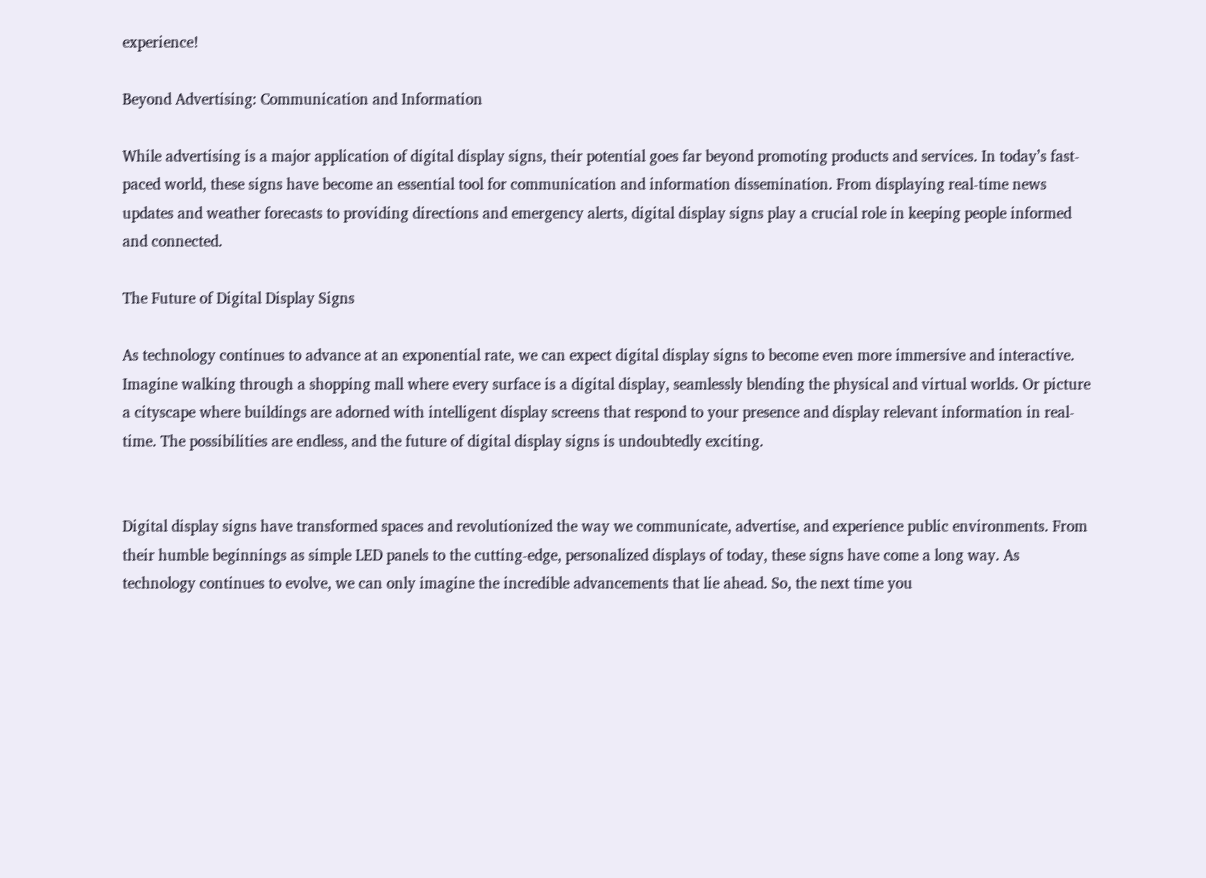experience!

Beyond Advertising: Communication and Information

While advertising is a major application of digital display signs, their potential goes far beyond promoting products and services. In today’s fast-paced world, these signs have become an essential tool for communication and information dissemination. From displaying real-time news updates and weather forecasts to providing directions and emergency alerts, digital display signs play a crucial role in keeping people informed and connected.

The Future of Digital Display Signs

As technology continues to advance at an exponential rate, we can expect digital display signs to become even more immersive and interactive. Imagine walking through a shopping mall where every surface is a digital display, seamlessly blending the physical and virtual worlds. Or picture a cityscape where buildings are adorned with intelligent display screens that respond to your presence and display relevant information in real-time. The possibilities are endless, and the future of digital display signs is undoubtedly exciting.


Digital display signs have transformed spaces and revolutionized the way we communicate, advertise, and experience public environments. From their humble beginnings as simple LED panels to the cutting-edge, personalized displays of today, these signs have come a long way. As technology continues to evolve, we can only imagine the incredible advancements that lie ahead. So, the next time you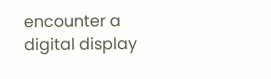encounter a digital display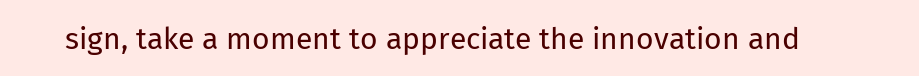sign, take a moment to appreciate the innovation and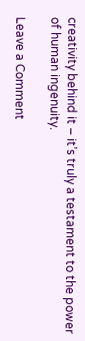creativity behind it – it’s truly a testament to the power of human ingenuity.

Leave a Comment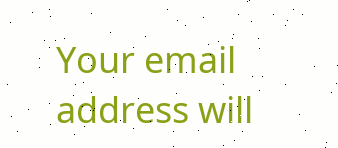Your email address will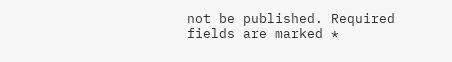not be published. Required fields are marked *